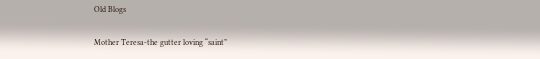Old Blogs

Mother Teresa-the gutter loving “saint”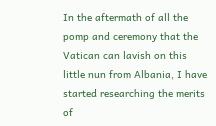In the aftermath of all the pomp and ceremony that the Vatican can lavish on this little nun from Albania, I have started researching the merits of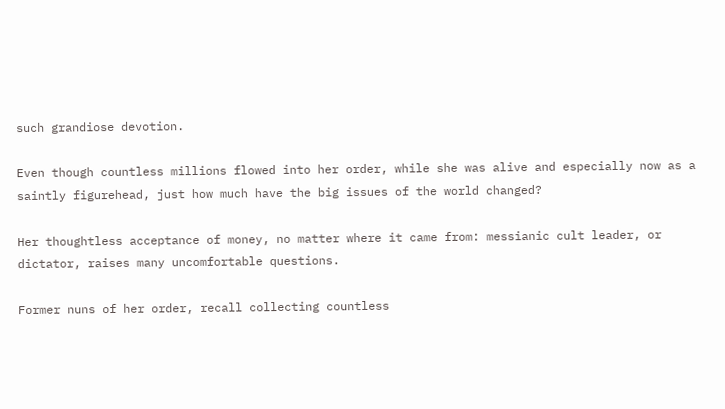such grandiose devotion.

Even though countless millions flowed into her order, while she was alive and especially now as a saintly figurehead, just how much have the big issues of the world changed?

Her thoughtless acceptance of money, no matter where it came from: messianic cult leader, or dictator, raises many uncomfortable questions.

Former nuns of her order, recall collecting countless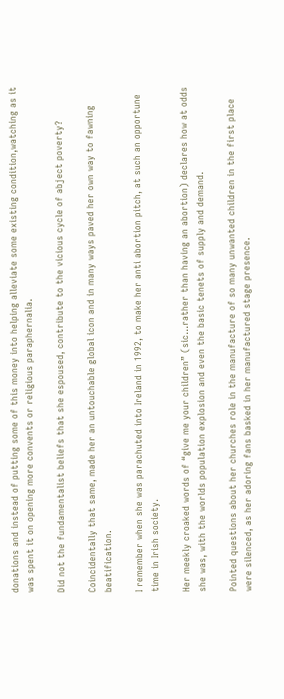donations and instead of putting some of this money into helping alleviate some existing condition,watching as it was spent it on opening more convents or religious paraphernalia.

Did not the fundamentalist beliefs that she espoused, contribute to the vicious cycle of abject poverty?

Coincidentally that same, made her an untouchable global icon and in many ways paved her own way to fawning beatification.

I remember when she was parachuted into Ireland in 1992, to make her anti abortion pitch, at such an opportune time in Irish society.

Her meekly croaked words of “give me your children” (sic…rather than having an abortion) declares how at odds she was, with the worlds population explosion and even the basic tenets of supply and demand.

Pointed questions about her churches role in the manufacture of so many unwanted children in the first place were silenced, as her adoring fans basked in her manufactured stage presence.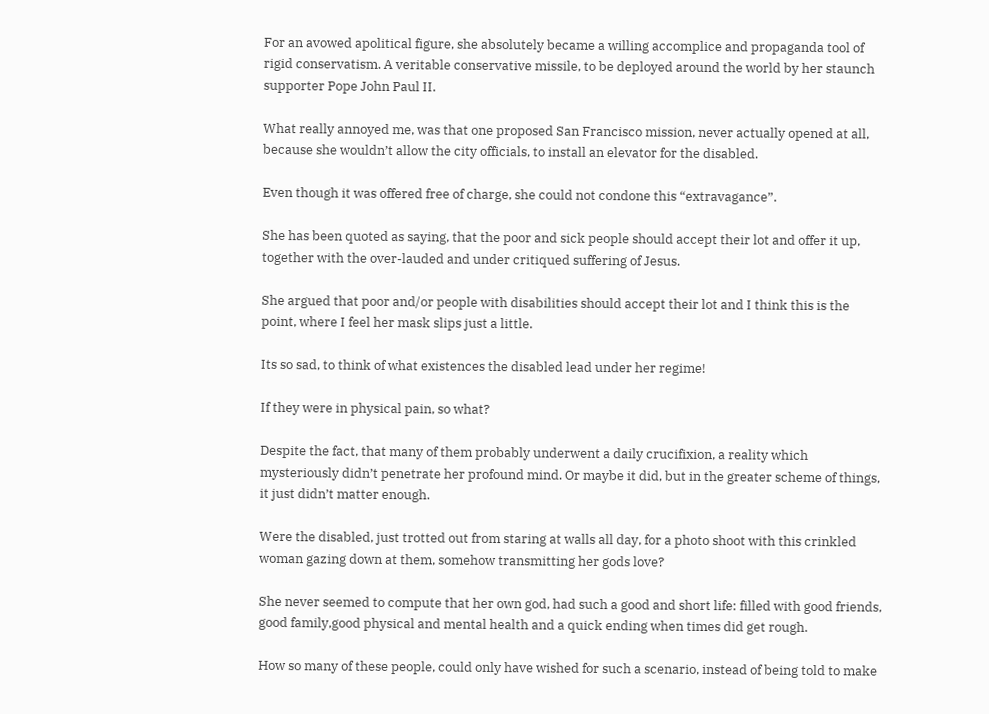For an avowed apolitical figure, she absolutely became a willing accomplice and propaganda tool of rigid conservatism. A veritable conservative missile, to be deployed around the world by her staunch supporter Pope John Paul II.

What really annoyed me, was that one proposed San Francisco mission, never actually opened at all, because she wouldn’t allow the city officials, to install an elevator for the disabled.

Even though it was offered free of charge, she could not condone this “extravagance”.

She has been quoted as saying, that the poor and sick people should accept their lot and offer it up, together with the over-lauded and under critiqued suffering of Jesus.

She argued that poor and/or people with disabilities should accept their lot and I think this is the point, where I feel her mask slips just a little.

Its so sad, to think of what existences the disabled lead under her regime!

If they were in physical pain, so what?

Despite the fact, that many of them probably underwent a daily crucifixion, a reality which mysteriously didn’t penetrate her profound mind. Or maybe it did, but in the greater scheme of things, it just didn’t matter enough.

Were the disabled, just trotted out from staring at walls all day, for a photo shoot with this crinkled woman gazing down at them, somehow transmitting her gods love?

She never seemed to compute that her own god, had such a good and short life: filled with good friends, good family,good physical and mental health and a quick ending when times did get rough.

How so many of these people, could only have wished for such a scenario, instead of being told to make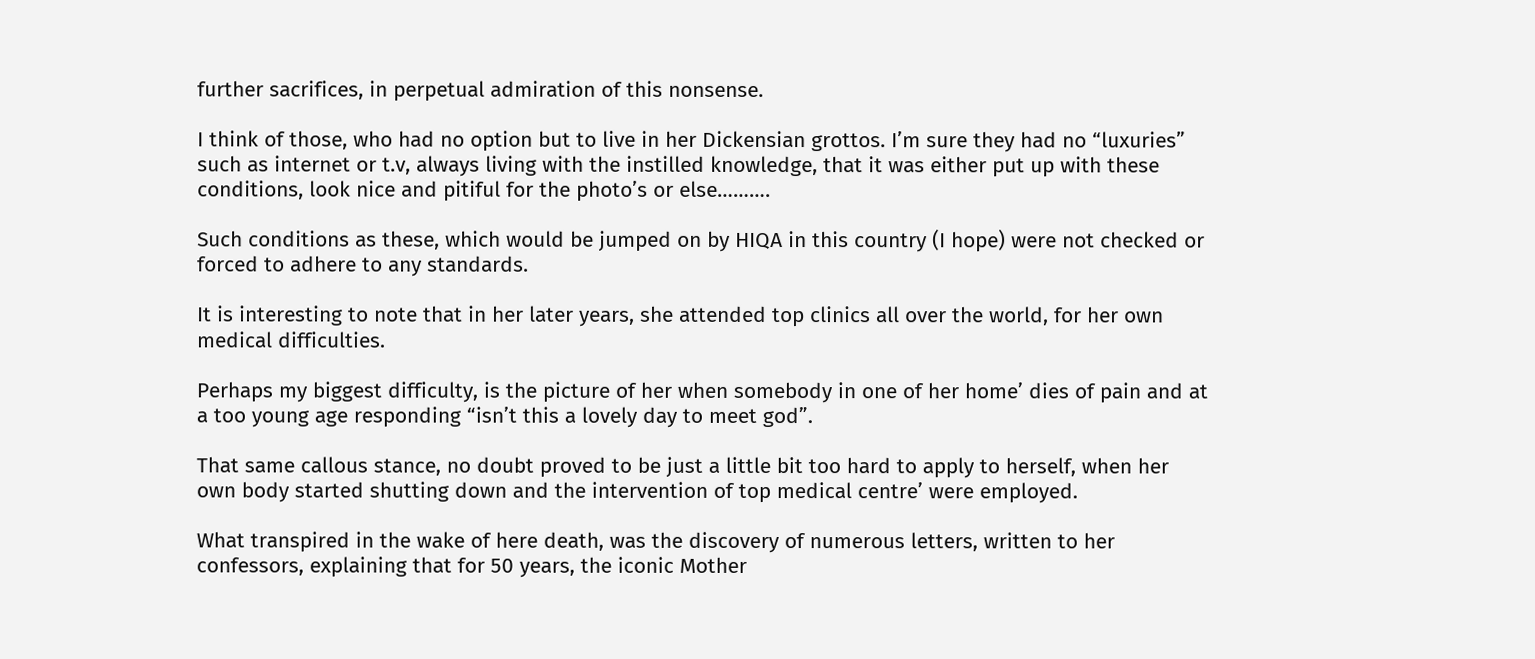further sacrifices, in perpetual admiration of this nonsense.

I think of those, who had no option but to live in her Dickensian grottos. I’m sure they had no “luxuries” such as internet or t.v, always living with the instilled knowledge, that it was either put up with these conditions, look nice and pitiful for the photo’s or else……….

Such conditions as these, which would be jumped on by HIQA in this country (I hope) were not checked or forced to adhere to any standards.

It is interesting to note that in her later years, she attended top clinics all over the world, for her own medical difficulties.

Perhaps my biggest difficulty, is the picture of her when somebody in one of her home’ dies of pain and at a too young age responding “isn’t this a lovely day to meet god”.

That same callous stance, no doubt proved to be just a little bit too hard to apply to herself, when her own body started shutting down and the intervention of top medical centre’ were employed.

What transpired in the wake of here death, was the discovery of numerous letters, written to her confessors, explaining that for 50 years, the iconic Mother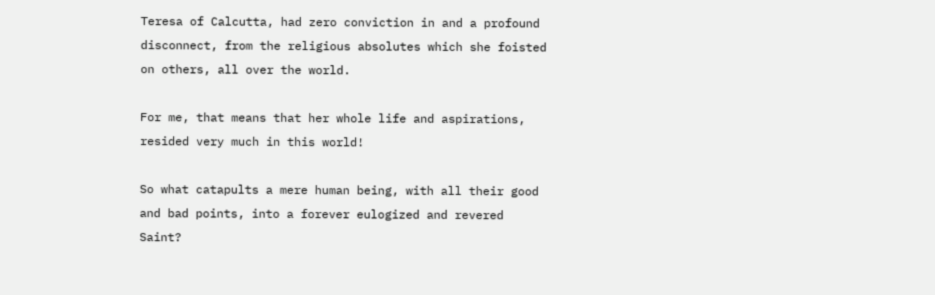Teresa of Calcutta, had zero conviction in and a profound disconnect, from the religious absolutes which she foisted on others, all over the world.

For me, that means that her whole life and aspirations, resided very much in this world!

So what catapults a mere human being, with all their good and bad points, into a forever eulogized and revered Saint?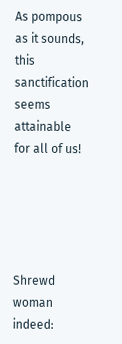As pompous as it sounds, this sanctification seems attainable for all of us!





Shrewd woman indeed: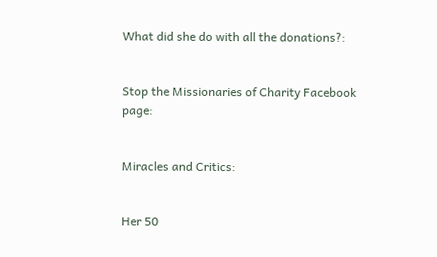What did she do with all the donations?:


Stop the Missionaries of Charity Facebook page:


Miracles and Critics:


Her 50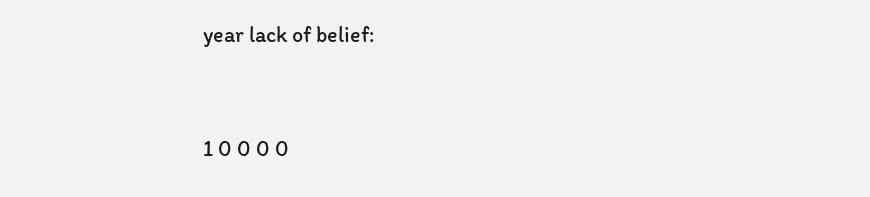year lack of belief:



1 0 0 0 0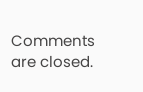Comments are closed.